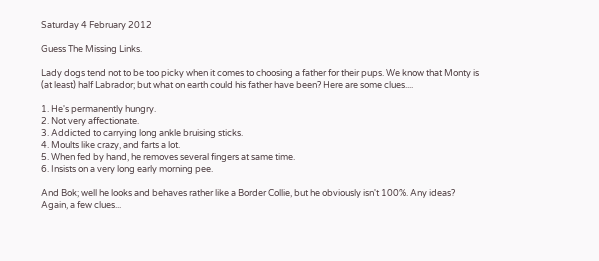Saturday 4 February 2012

Guess The Missing Links.

Lady dogs tend not to be too picky when it comes to choosing a father for their pups. We know that Monty is (at least) half Labrador; but what on earth could his father have been? Here are some clues....

1. He's permanently hungry.
2. Not very affectionate.
3. Addicted to carrying long ankle bruising sticks.
4. Moults like crazy, and farts a lot.
5. When fed by hand, he removes several fingers at same time.
6. Insists on a very long early morning pee.

And Bok; well he looks and behaves rather like a Border Collie, but he obviously isn't 100%. Any ideas? Again, a few clues...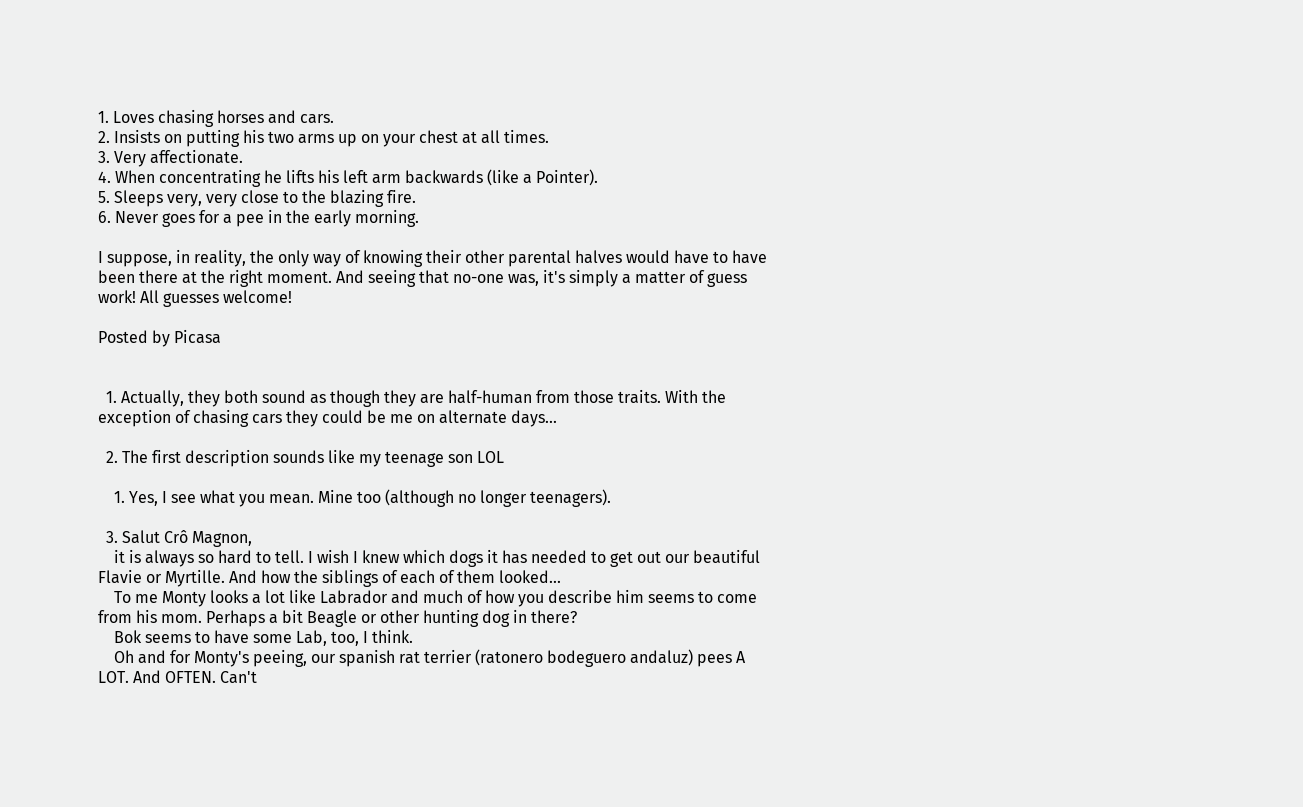1. Loves chasing horses and cars.
2. Insists on putting his two arms up on your chest at all times.
3. Very affectionate.
4. When concentrating he lifts his left arm backwards (like a Pointer).
5. Sleeps very, very close to the blazing fire.
6. Never goes for a pee in the early morning.

I suppose, in reality, the only way of knowing their other parental halves would have to have been there at the right moment. And seeing that no-one was, it's simply a matter of guess work! All guesses welcome!

Posted by Picasa


  1. Actually, they both sound as though they are half-human from those traits. With the exception of chasing cars they could be me on alternate days...

  2. The first description sounds like my teenage son LOL

    1. Yes, I see what you mean. Mine too (although no longer teenagers).

  3. Salut Crô Magnon,
    it is always so hard to tell. I wish I knew which dogs it has needed to get out our beautiful Flavie or Myrtille. And how the siblings of each of them looked...
    To me Monty looks a lot like Labrador and much of how you describe him seems to come from his mom. Perhaps a bit Beagle or other hunting dog in there?
    Bok seems to have some Lab, too, I think.
    Oh and for Monty's peeing, our spanish rat terrier (ratonero bodeguero andaluz) pees A LOT. And OFTEN. Can't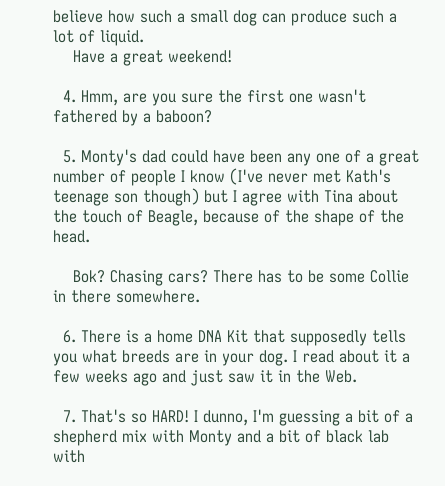believe how such a small dog can produce such a lot of liquid.
    Have a great weekend!

  4. Hmm, are you sure the first one wasn't fathered by a baboon?

  5. Monty's dad could have been any one of a great number of people I know (I've never met Kath's teenage son though) but I agree with Tina about the touch of Beagle, because of the shape of the head.

    Bok? Chasing cars? There has to be some Collie in there somewhere.

  6. There is a home DNA Kit that supposedly tells you what breeds are in your dog. I read about it a few weeks ago and just saw it in the Web.

  7. That's so HARD! I dunno, I'm guessing a bit of a shepherd mix with Monty and a bit of black lab with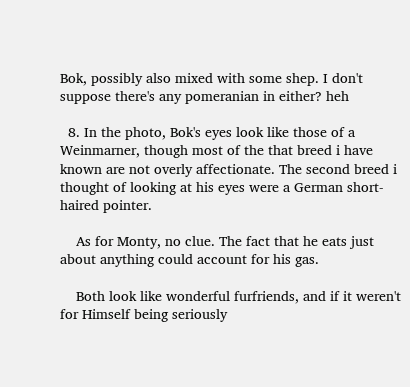Bok, possibly also mixed with some shep. I don't suppose there's any pomeranian in either? heh

  8. In the photo, Bok's eyes look like those of a Weinmarner, though most of the that breed i have known are not overly affectionate. The second breed i thought of looking at his eyes were a German short-haired pointer.

    As for Monty, no clue. The fact that he eats just about anything could account for his gas.

    Both look like wonderful furfriends, and if it weren't for Himself being seriously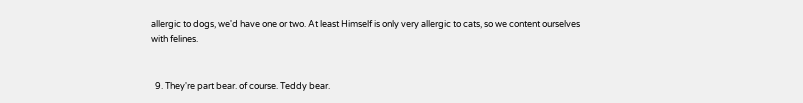allergic to dogs, we'd have one or two. At least Himself is only very allergic to cats, so we content ourselves with felines.


  9. They're part bear. of course. Teddy bear.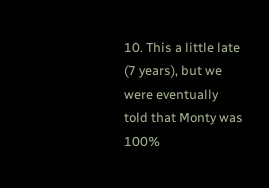10. This a little late (7 years), but we were eventually told that Monty was 100%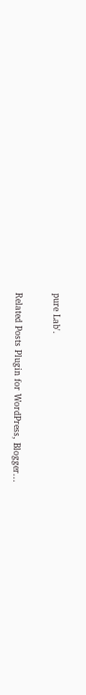pure Lab'.


Related Posts Plugin for WordPress, Blogger...